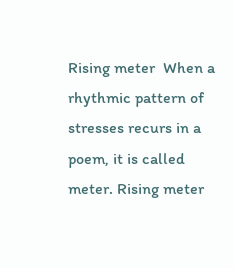Rising meter  When a rhythmic pattern of stresses recurs in a poem, it is called meter. Rising meter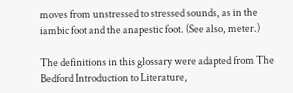moves from unstressed to stressed sounds, as in the iambic foot and the anapestic foot. (See also, meter.)

The definitions in this glossary were adapted from The Bedford Introduction to Literature,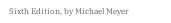Sixth Edition, by Michael Meyer